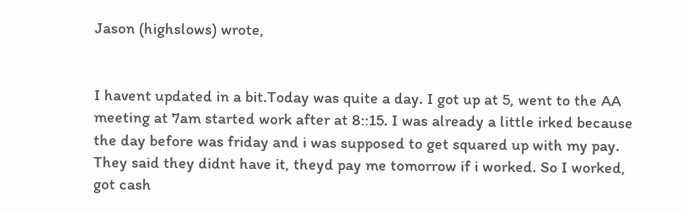Jason (highslows) wrote,


I havent updated in a bit.Today was quite a day. I got up at 5, went to the AA meeting at 7am started work after at 8::15. I was already a little irked because the day before was friday and i was supposed to get squared up with my pay. They said they didnt have it, theyd pay me tomorrow if i worked. So I worked, got cash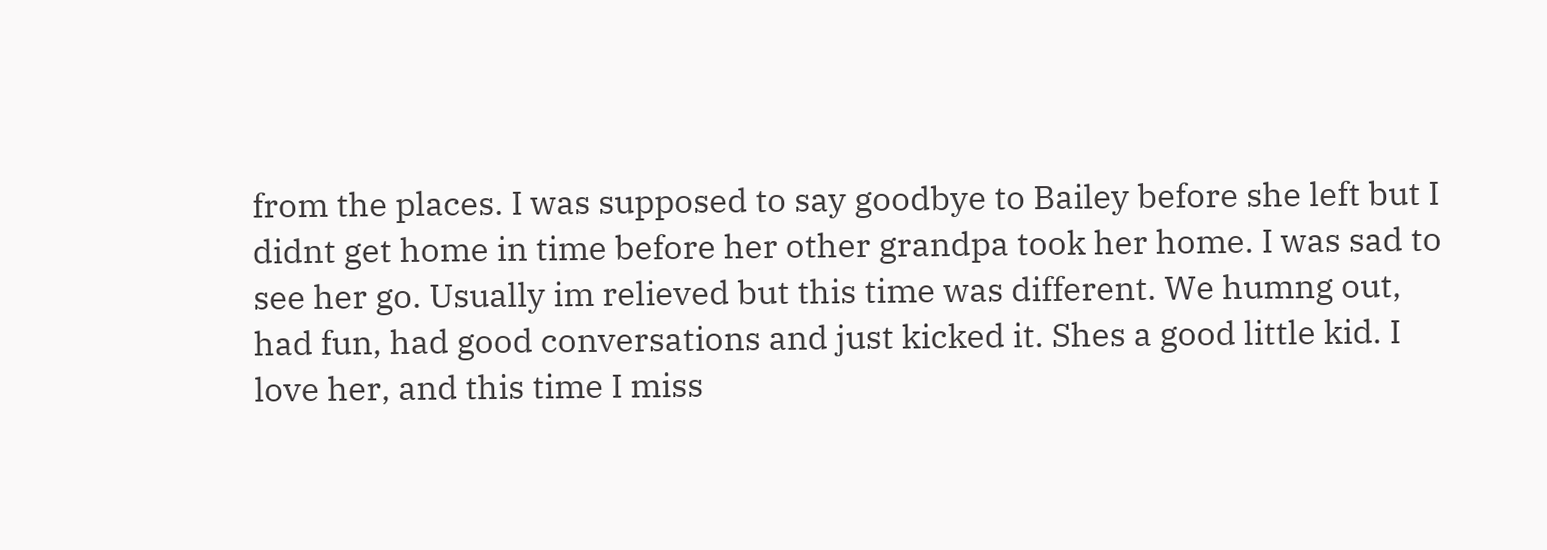from the places. I was supposed to say goodbye to Bailey before she left but I didnt get home in time before her other grandpa took her home. I was sad to see her go. Usually im relieved but this time was different. We humng out, had fun, had good conversations and just kicked it. Shes a good little kid. I love her, and this time I miss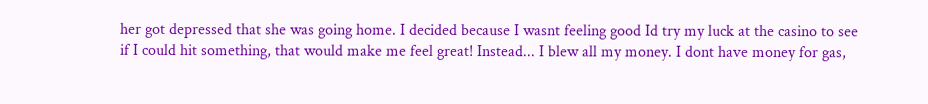her got depressed that she was going home. I decided because I wasnt feeling good Id try my luck at the casino to see if I could hit something, that would make me feel great! Instead... I blew all my money. I dont have money for gas,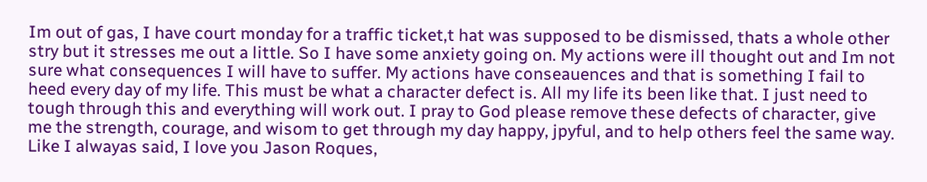Im out of gas, I have court monday for a traffic ticket,t hat was supposed to be dismissed, thats a whole other stry but it stresses me out a little. So I have some anxiety going on. My actions were ill thought out and Im not sure what consequences I will have to suffer. My actions have conseauences and that is something I fail to heed every day of my life. This must be what a character defect is. All my life its been like that. I just need to tough through this and everything will work out. I pray to God please remove these defects of character, give me the strength, courage, and wisom to get through my day happy, jpyful, and to help others feel the same way. Like I alwayas said, I love you Jason Roques,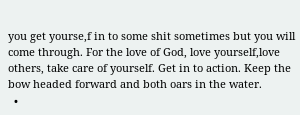you get yourse,f in to some shit sometimes but you will come through. For the love of God, love yourself,love others, take care of yourself. Get in to action. Keep the bow headed forward and both oars in the water.
  •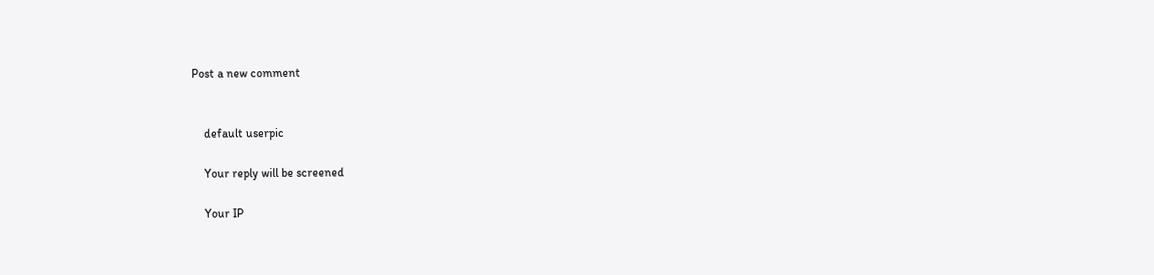Post a new comment


    default userpic

    Your reply will be screened

    Your IP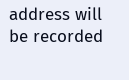address will be recorded